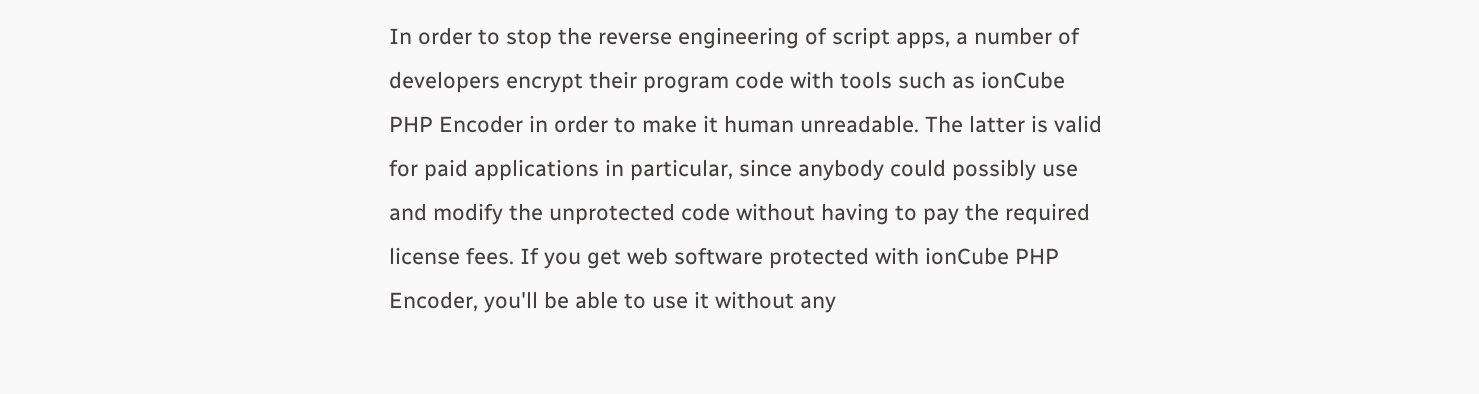In order to stop the reverse engineering of script apps, a number of developers encrypt their program code with tools such as ionCube PHP Encoder in order to make it human unreadable. The latter is valid for paid applications in particular, since anybody could possibly use and modify the unprotected code without having to pay the required license fees. If you get web software protected with ionCube PHP Encoder, you'll be able to use it without any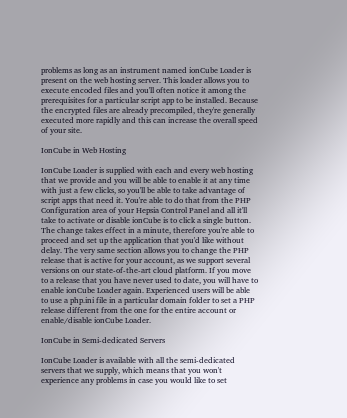problems as long as an instrument named ionCube Loader is present on the web hosting server. This loader allows you to execute encoded files and you'll often notice it among the prerequisites for a particular script app to be installed. Because the encrypted files are already precompiled, they're generally executed more rapidly and this can increase the overall speed of your site.

IonCube in Web Hosting

IonCube Loader is supplied with each and every web hosting that we provide and you will be able to enable it at any time with just a few clicks, so you'll be able to take advantage of script apps that need it. You're able to do that from the PHP Configuration area of your Hepsia Control Panel and all it'll take to activate or disable ionCube is to click a single button. The change takes effect in a minute, therefore you're able to proceed and set up the application that you'd like without delay. The very same section allows you to change the PHP release that is active for your account, as we support several versions on our state-of-the-art cloud platform. If you move to a release that you have never used to date, you will have to enable ionCube Loader again. Experienced users will be able to use a php.ini file in a particular domain folder to set a PHP release different from the one for the entire account or enable/disable ionCube Loader.

IonCube in Semi-dedicated Servers

IonCube Loader is available with all the semi-dedicated servers that we supply, which means that you won't experience any problems in case you would like to set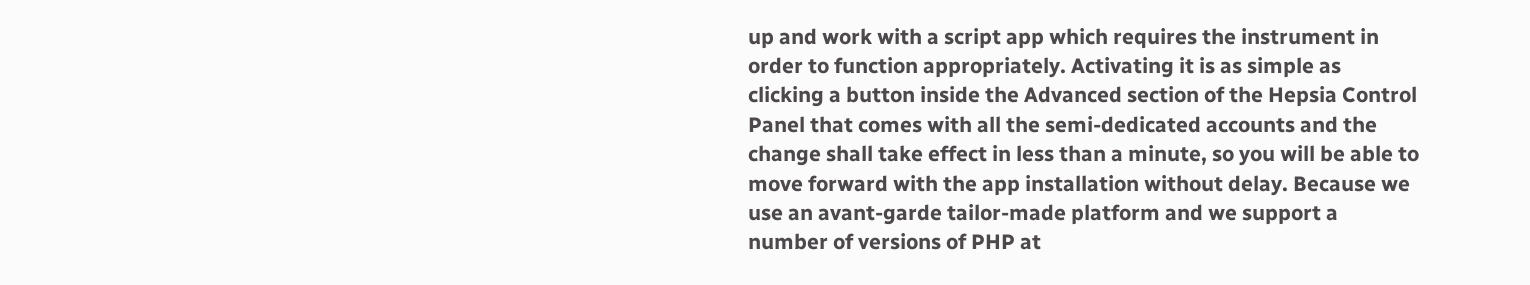up and work with a script app which requires the instrument in order to function appropriately. Activating it is as simple as clicking a button inside the Advanced section of the Hepsia Control Panel that comes with all the semi-dedicated accounts and the change shall take effect in less than a minute, so you will be able to move forward with the app installation without delay. Because we use an avant-garde tailor-made platform and we support a number of versions of PHP at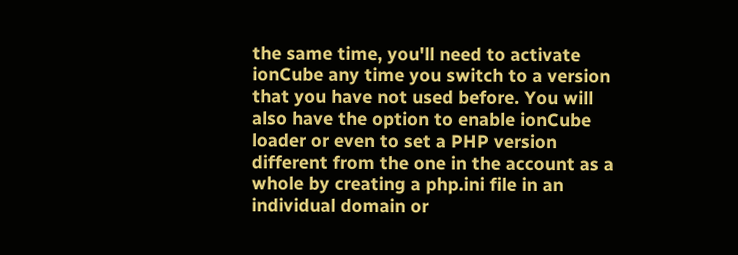the same time, you'll need to activate ionCube any time you switch to a version that you have not used before. You will also have the option to enable ionCube loader or even to set a PHP version different from the one in the account as a whole by creating a php.ini file in an individual domain or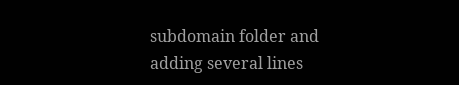subdomain folder and adding several lines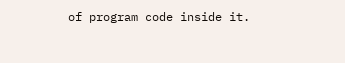of program code inside it.